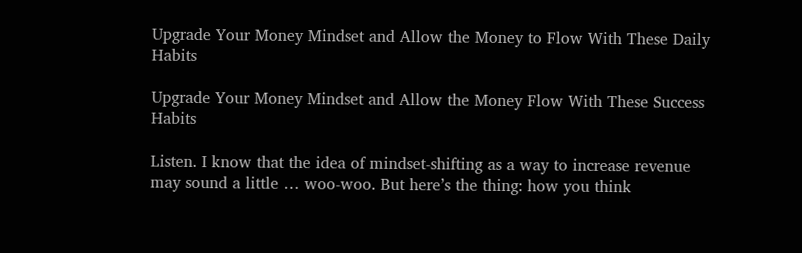Upgrade Your Money Mindset and Allow the Money to Flow With These Daily Habits

Upgrade Your Money Mindset and Allow the Money Flow With These Success Habits

Listen. I know that the idea of mindset-shifting as a way to increase revenue may sound a little … woo-woo. But here’s the thing: how you think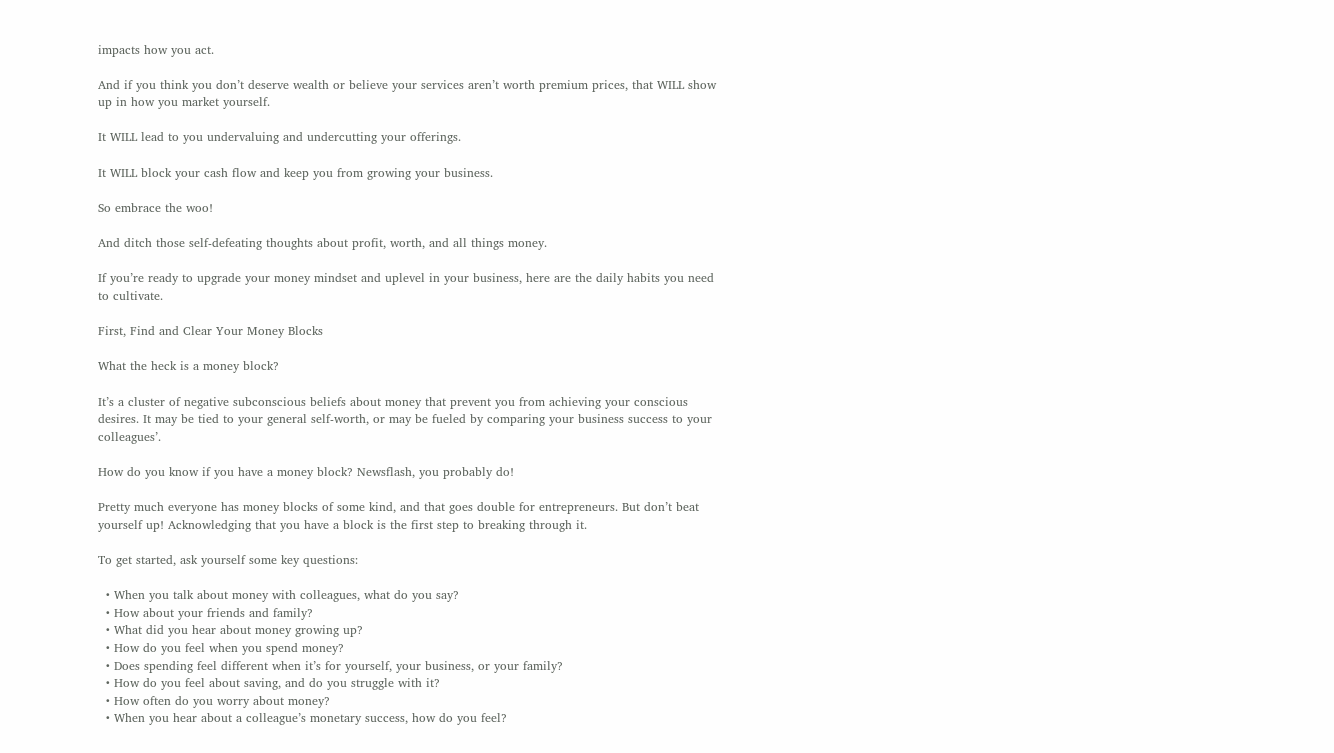impacts how you act.

And if you think you don’t deserve wealth or believe your services aren’t worth premium prices, that WILL show up in how you market yourself.

It WILL lead to you undervaluing and undercutting your offerings.

It WILL block your cash flow and keep you from growing your business.

So embrace the woo!

And ditch those self-defeating thoughts about profit, worth, and all things money.

If you’re ready to upgrade your money mindset and uplevel in your business, here are the daily habits you need to cultivate.

First, Find and Clear Your Money Blocks

What the heck is a money block?

It’s a cluster of negative subconscious beliefs about money that prevent you from achieving your conscious desires. It may be tied to your general self-worth, or may be fueled by comparing your business success to your colleagues’.

How do you know if you have a money block? Newsflash, you probably do!

Pretty much everyone has money blocks of some kind, and that goes double for entrepreneurs. But don’t beat yourself up! Acknowledging that you have a block is the first step to breaking through it.

To get started, ask yourself some key questions:

  • When you talk about money with colleagues, what do you say?
  • How about your friends and family?
  • What did you hear about money growing up?
  • How do you feel when you spend money?
  • Does spending feel different when it’s for yourself, your business, or your family?
  • How do you feel about saving, and do you struggle with it?
  • How often do you worry about money?
  • When you hear about a colleague’s monetary success, how do you feel?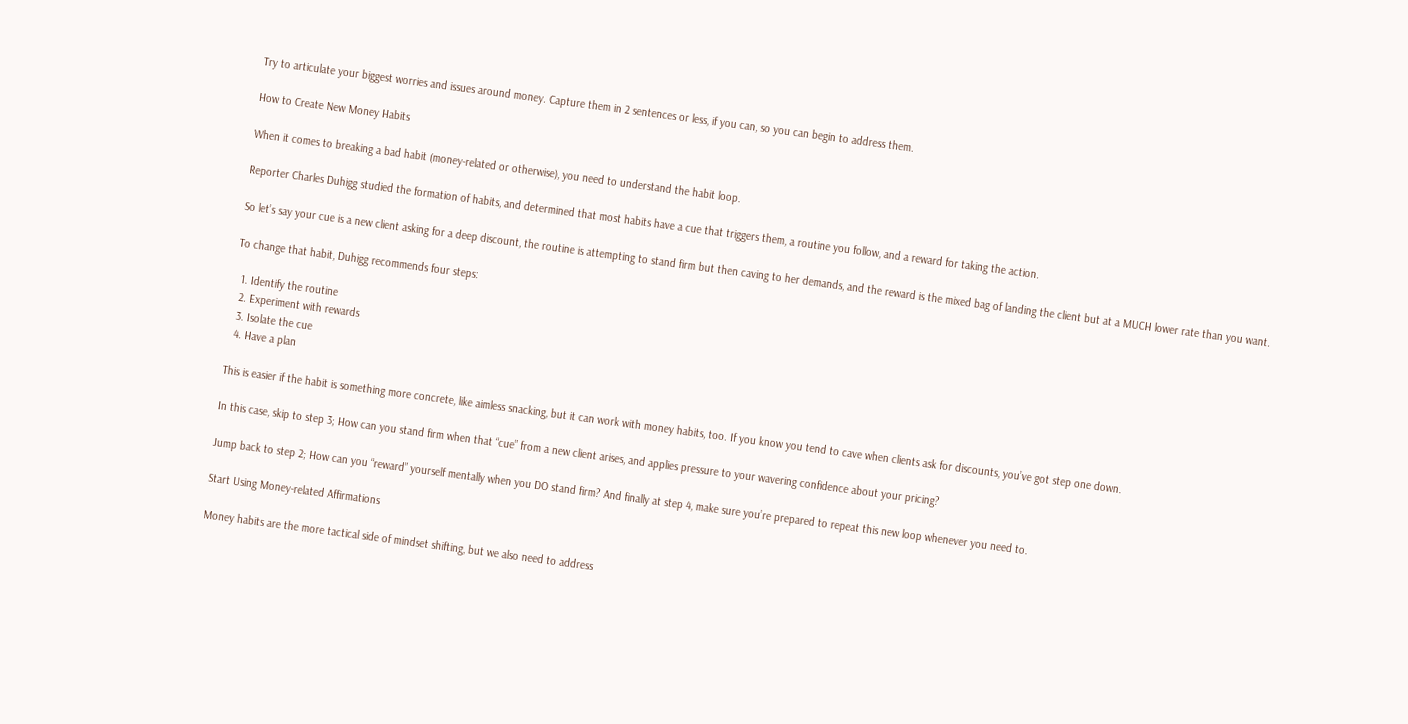Try to articulate your biggest worries and issues around money. Capture them in 2 sentences or less, if you can, so you can begin to address them.

How to Create New Money Habits

When it comes to breaking a bad habit (money-related or otherwise), you need to understand the habit loop.

Reporter Charles Duhigg studied the formation of habits, and determined that most habits have a cue that triggers them, a routine you follow, and a reward for taking the action.

So let’s say your cue is a new client asking for a deep discount, the routine is attempting to stand firm but then caving to her demands, and the reward is the mixed bag of landing the client but at a MUCH lower rate than you want.

To change that habit, Duhigg recommends four steps:

  1. Identify the routine
  2. Experiment with rewards
  3. Isolate the cue
  4. Have a plan

This is easier if the habit is something more concrete, like aimless snacking, but it can work with money habits, too. If you know you tend to cave when clients ask for discounts, you’ve got step one down.

In this case, skip to step 3; How can you stand firm when that “cue” from a new client arises, and applies pressure to your wavering confidence about your pricing?

Jump back to step 2; How can you “reward” yourself mentally when you DO stand firm? And finally at step 4, make sure you’re prepared to repeat this new loop whenever you need to.

Start Using Money-related Affirmations

Money habits are the more tactical side of mindset shifting, but we also need to address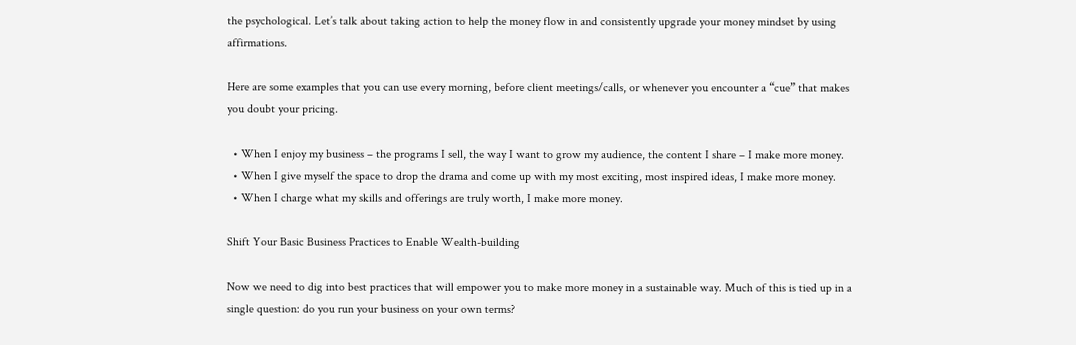the psychological. Let’s talk about taking action to help the money flow in and consistently upgrade your money mindset by using affirmations.

Here are some examples that you can use every morning, before client meetings/calls, or whenever you encounter a “cue” that makes you doubt your pricing.

  • When I enjoy my business – the programs I sell, the way I want to grow my audience, the content I share – I make more money.
  • When I give myself the space to drop the drama and come up with my most exciting, most inspired ideas, I make more money.
  • When I charge what my skills and offerings are truly worth, I make more money.

Shift Your Basic Business Practices to Enable Wealth-building

Now we need to dig into best practices that will empower you to make more money in a sustainable way. Much of this is tied up in a single question: do you run your business on your own terms?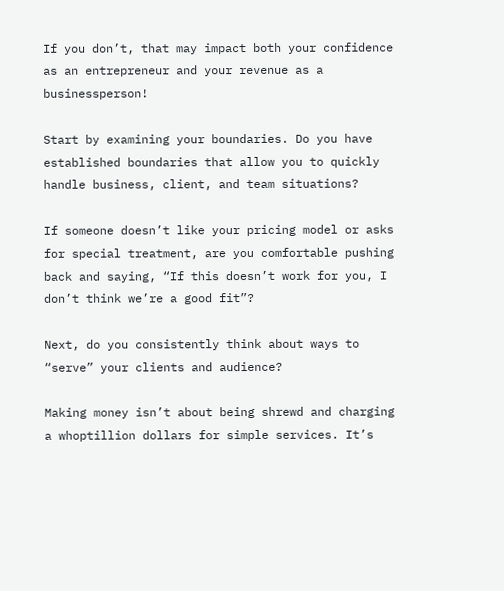If you don’t, that may impact both your confidence as an entrepreneur and your revenue as a businessperson!

Start by examining your boundaries. Do you have established boundaries that allow you to quickly handle business, client, and team situations?

If someone doesn’t like your pricing model or asks for special treatment, are you comfortable pushing back and saying, “If this doesn’t work for you, I don’t think we’re a good fit”?

Next, do you consistently think about ways to “serve” your clients and audience?

Making money isn’t about being shrewd and charging a whoptillion dollars for simple services. It’s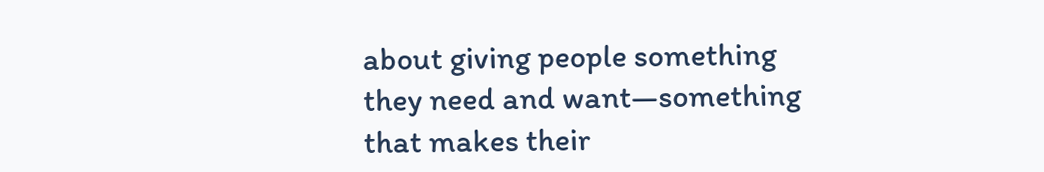about giving people something they need and want—something that makes their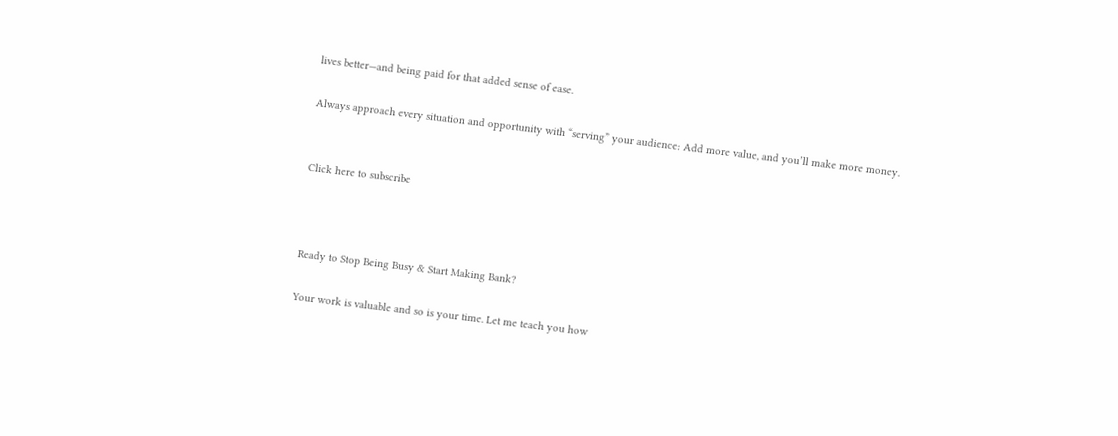lives better—and being paid for that added sense of ease.

Always approach every situation and opportunity with “serving” your audience: Add more value, and you’ll make more money.


Click here to subscribe



Ready to Stop Being Busy & Start Making Bank?

Your work is valuable and so is your time. Let me teach you how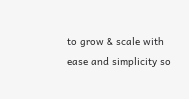to grow & scale with ease and simplicity so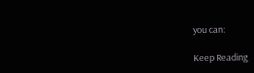you can:

Keep Reading